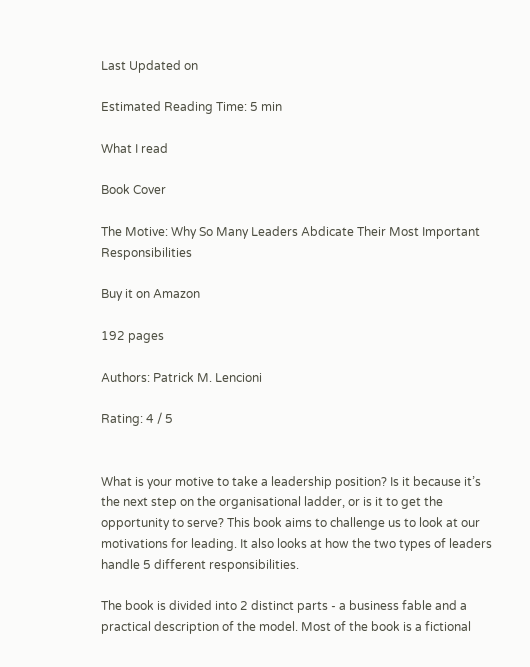Last Updated on

Estimated Reading Time: 5 min

What I read

Book Cover

The Motive: Why So Many Leaders Abdicate Their Most Important Responsibilities

Buy it on Amazon

192 pages

Authors: Patrick M. Lencioni

Rating: 4 / 5


What is your motive to take a leadership position? Is it because it’s the next step on the organisational ladder, or is it to get the opportunity to serve? This book aims to challenge us to look at our motivations for leading. It also looks at how the two types of leaders handle 5 different responsibilities.

The book is divided into 2 distinct parts - a business fable and a practical description of the model. Most of the book is a fictional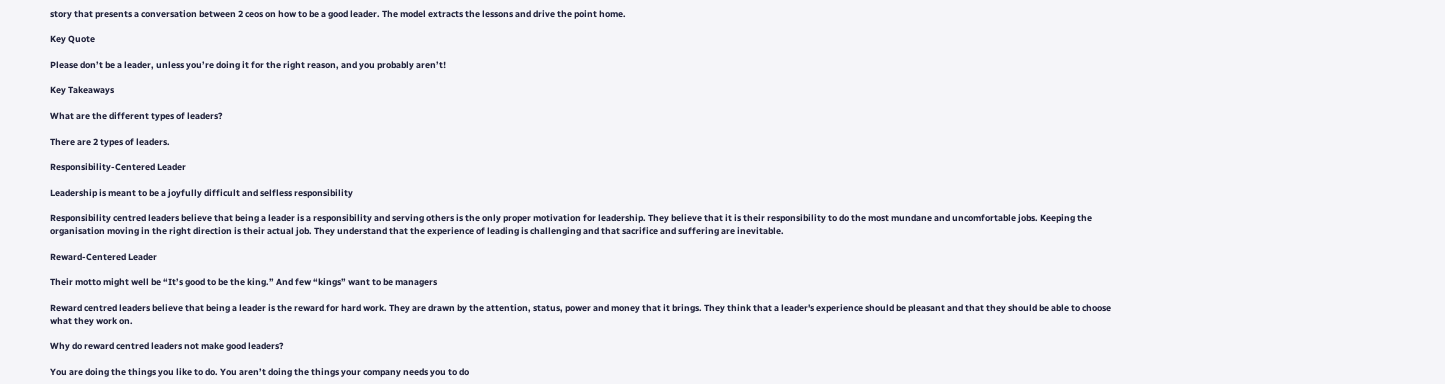story that presents a conversation between 2 ceos on how to be a good leader. The model extracts the lessons and drive the point home.

Key Quote

Please don’t be a leader, unless you’re doing it for the right reason, and you probably aren’t!

Key Takeaways

What are the different types of leaders?

There are 2 types of leaders.

Responsibility-Centered Leader

Leadership is meant to be a joyfully difficult and selfless responsibility

Responsibility centred leaders believe that being a leader is a responsibility and serving others is the only proper motivation for leadership. They believe that it is their responsibility to do the most mundane and uncomfortable jobs. Keeping the organisation moving in the right direction is their actual job. They understand that the experience of leading is challenging and that sacrifice and suffering are inevitable.

Reward-Centered Leader

Their motto might well be “It’s good to be the king.” And few “kings” want to be managers

Reward centred leaders believe that being a leader is the reward for hard work. They are drawn by the attention, status, power and money that it brings. They think that a leader's experience should be pleasant and that they should be able to choose what they work on.

Why do reward centred leaders not make good leaders?

You are doing the things you like to do. You aren’t doing the things your company needs you to do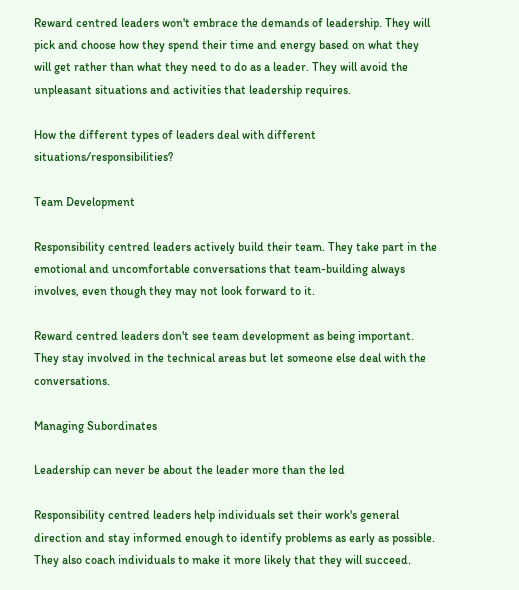Reward centred leaders won't embrace the demands of leadership. They will pick and choose how they spend their time and energy based on what they will get rather than what they need to do as a leader. They will avoid the unpleasant situations and activities that leadership requires.

How the different types of leaders deal with different situations/responsibilities?

Team Development

Responsibility centred leaders actively build their team. They take part in the emotional and uncomfortable conversations that team-building always involves, even though they may not look forward to it.

Reward centred leaders don't see team development as being important. They stay involved in the technical areas but let someone else deal with the conversations.

Managing Subordinates

Leadership can never be about the leader more than the led

Responsibility centred leaders help individuals set their work's general direction and stay informed enough to identify problems as early as possible. They also coach individuals to make it more likely that they will succeed.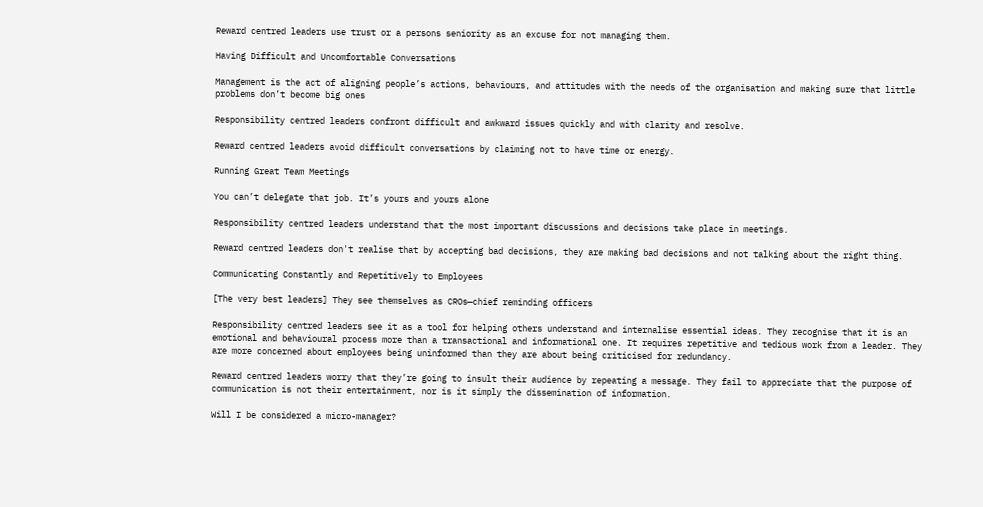Reward centred leaders use trust or a persons seniority as an excuse for not managing them.

Having Difficult and Uncomfortable Conversations

Management is the act of aligning people’s actions, behaviours, and attitudes with the needs of the organisation and making sure that little problems don’t become big ones

Responsibility centred leaders confront difficult and awkward issues quickly and with clarity and resolve.

Reward centred leaders avoid difficult conversations by claiming not to have time or energy.

Running Great Team Meetings

You can’t delegate that job. It’s yours and yours alone

Responsibility centred leaders understand that the most important discussions and decisions take place in meetings.

Reward centred leaders don't realise that by accepting bad decisions, they are making bad decisions and not talking about the right thing.

Communicating Constantly and Repetitively to Employees

[The very best leaders] They see themselves as CROs—chief reminding officers

Responsibility centred leaders see it as a tool for helping others understand and internalise essential ideas. They recognise that it is an emotional and behavioural process more than a transactional and informational one. It requires repetitive and tedious work from a leader. They are more concerned about employees being uninformed than they are about being criticised for redundancy.

Reward centred leaders worry that they’re going to insult their audience by repeating a message. They fail to appreciate that the purpose of communication is not their entertainment, nor is it simply the dissemination of information.

Will I be considered a micro-manager?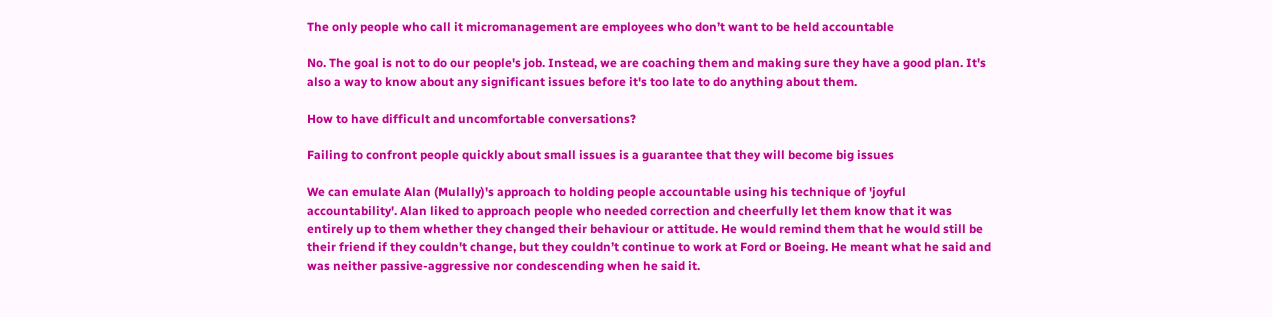The only people who call it micromanagement are employees who don’t want to be held accountable

No. The goal is not to do our people's job. Instead, we are coaching them and making sure they have a good plan. It's also a way to know about any significant issues before it's too late to do anything about them.

How to have difficult and uncomfortable conversations?

Failing to confront people quickly about small issues is a guarantee that they will become big issues

We can emulate Alan (Mulally)'s approach to holding people accountable using his technique of 'joyful accountability'. Alan liked to approach people who needed correction and cheerfully let them know that it was entirely up to them whether they changed their behaviour or attitude. He would remind them that he would still be their friend if they couldn't change, but they couldn’t continue to work at Ford or Boeing. He meant what he said and was neither passive-aggressive nor condescending when he said it.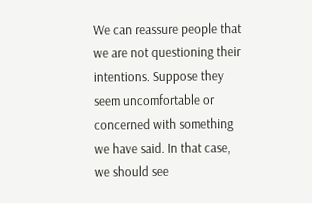We can reassure people that we are not questioning their intentions. Suppose they seem uncomfortable or concerned with something we have said. In that case, we should see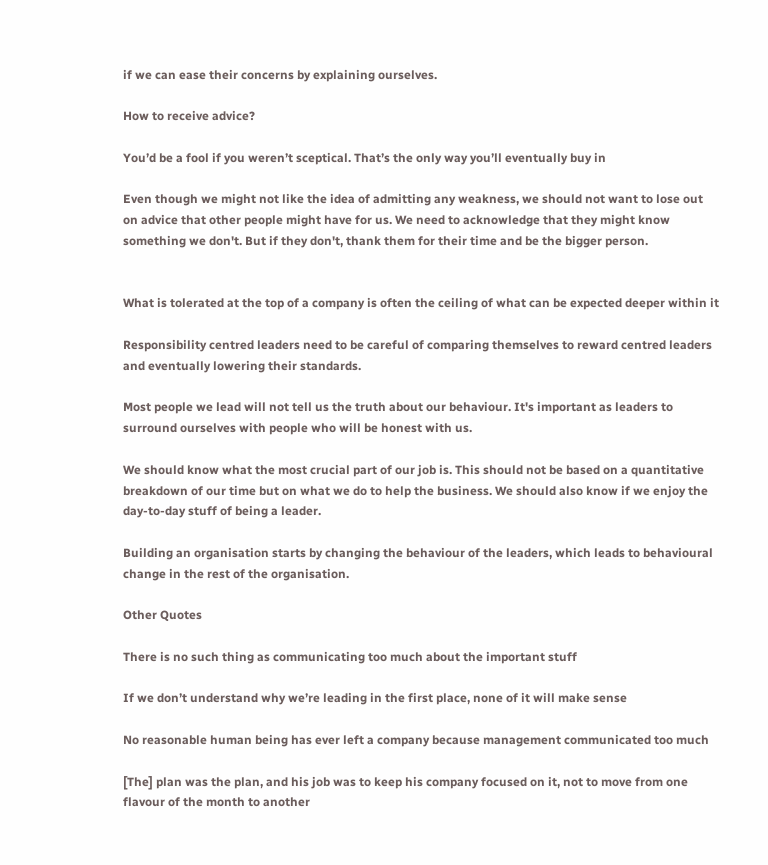if we can ease their concerns by explaining ourselves.

How to receive advice?

You’d be a fool if you weren’t sceptical. That’s the only way you’ll eventually buy in

Even though we might not like the idea of admitting any weakness, we should not want to lose out on advice that other people might have for us. We need to acknowledge that they might know something we don't. But if they don't, thank them for their time and be the bigger person.


What is tolerated at the top of a company is often the ceiling of what can be expected deeper within it

Responsibility centred leaders need to be careful of comparing themselves to reward centred leaders and eventually lowering their standards.

Most people we lead will not tell us the truth about our behaviour. It's important as leaders to surround ourselves with people who will be honest with us.

We should know what the most crucial part of our job is. This should not be based on a quantitative breakdown of our time but on what we do to help the business. We should also know if we enjoy the day-to-day stuff of being a leader.

Building an organisation starts by changing the behaviour of the leaders, which leads to behavioural change in the rest of the organisation.

Other Quotes

There is no such thing as communicating too much about the important stuff

If we don’t understand why we’re leading in the first place, none of it will make sense

No reasonable human being has ever left a company because management communicated too much

[The] plan was the plan, and his job was to keep his company focused on it, not to move from one flavour of the month to another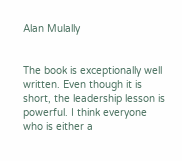Alan Mulally


The book is exceptionally well written. Even though it is short, the leadership lesson is powerful. I think everyone who is either a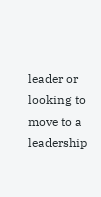leader or looking to move to a leadership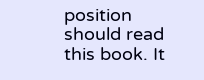position should read this book. It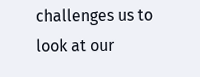challenges us to look at our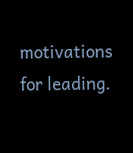motivations for leading.